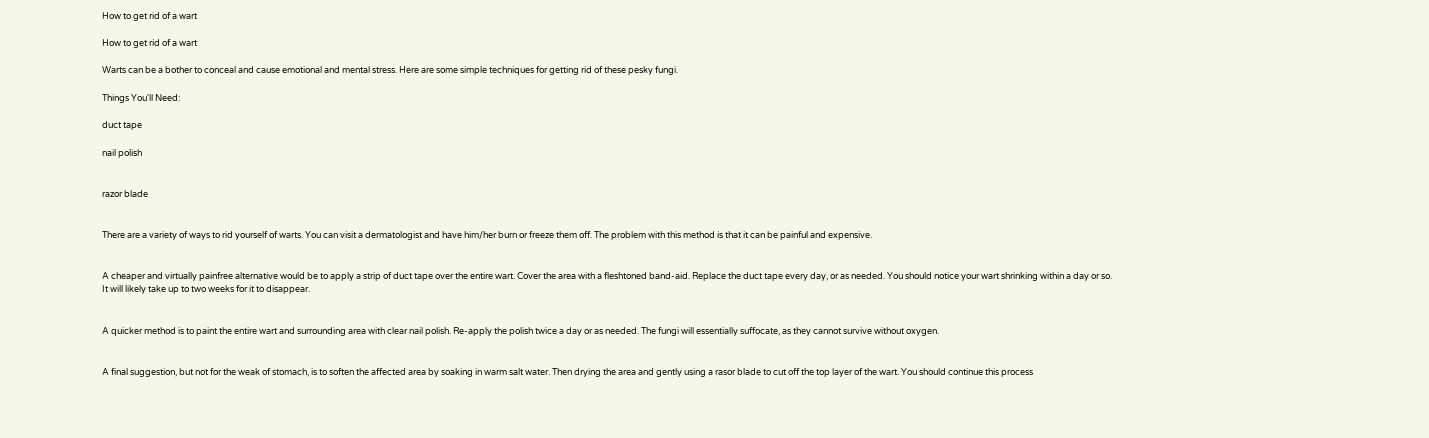How to get rid of a wart

How to get rid of a wart

Warts can be a bother to conceal and cause emotional and mental stress. Here are some simple techniques for getting rid of these pesky fungi.

Things You'll Need:

duct tape

nail polish


razor blade


There are a variety of ways to rid yourself of warts. You can visit a dermatologist and have him/her burn or freeze them off. The problem with this method is that it can be painful and expensive.


A cheaper and virtually painfree alternative would be to apply a strip of duct tape over the entire wart. Cover the area with a fleshtoned band-aid. Replace the duct tape every day, or as needed. You should notice your wart shrinking within a day or so. It will likely take up to two weeks for it to disappear.


A quicker method is to paint the entire wart and surrounding area with clear nail polish. Re-apply the polish twice a day or as needed. The fungi will essentially suffocate, as they cannot survive without oxygen.


A final suggestion, but not for the weak of stomach, is to soften the affected area by soaking in warm salt water. Then drying the area and gently using a rasor blade to cut off the top layer of the wart. You should continue this process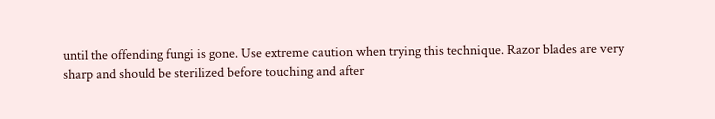until the offending fungi is gone. Use extreme caution when trying this technique. Razor blades are very sharp and should be sterilized before touching and after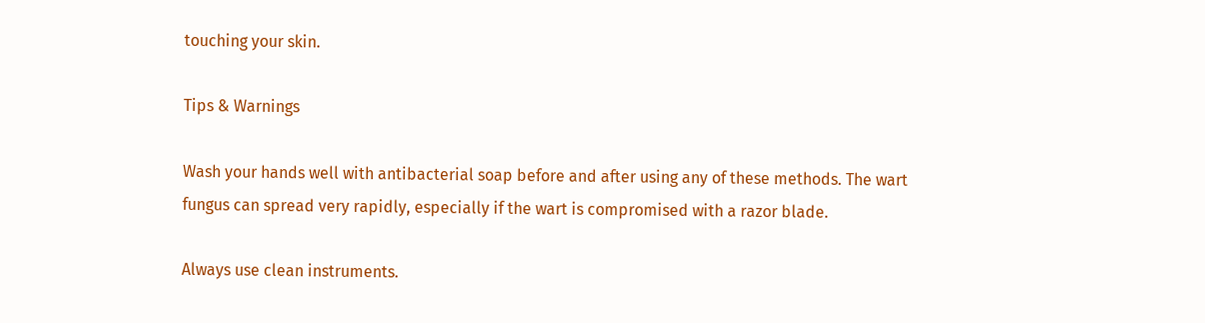touching your skin.

Tips & Warnings

Wash your hands well with antibacterial soap before and after using any of these methods. The wart fungus can spread very rapidly, especially if the wart is compromised with a razor blade.

Always use clean instruments.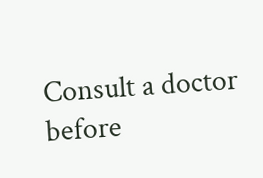Consult a doctor before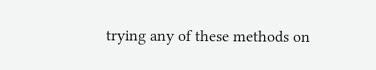trying any of these methods on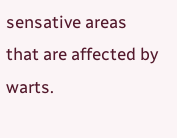sensative areas that are affected by warts.